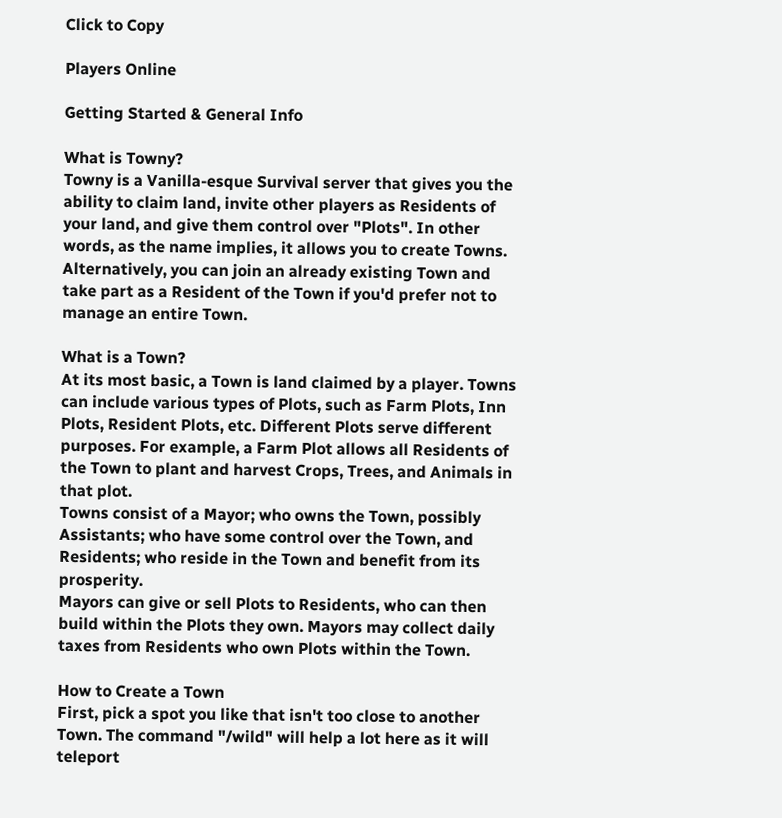Click to Copy

Players Online

Getting Started & General Info

What is Towny?
Towny is a Vanilla-esque Survival server that gives you the ability to claim land, invite other players as Residents of your land, and give them control over "Plots". In other words, as the name implies, it allows you to create Towns. Alternatively, you can join an already existing Town and take part as a Resident of the Town if you'd prefer not to manage an entire Town.

What is a Town?
At its most basic, a Town is land claimed by a player. Towns can include various types of Plots, such as Farm Plots, Inn Plots, Resident Plots, etc. Different Plots serve different purposes. For example, a Farm Plot allows all Residents of the Town to plant and harvest Crops, Trees, and Animals in that plot.
Towns consist of a Mayor; who owns the Town, possibly Assistants; who have some control over the Town, and Residents; who reside in the Town and benefit from its prosperity.
Mayors can give or sell Plots to Residents, who can then build within the Plots they own. Mayors may collect daily taxes from Residents who own Plots within the Town.

How to Create a Town
First, pick a spot you like that isn't too close to another Town. The command "/wild" will help a lot here as it will teleport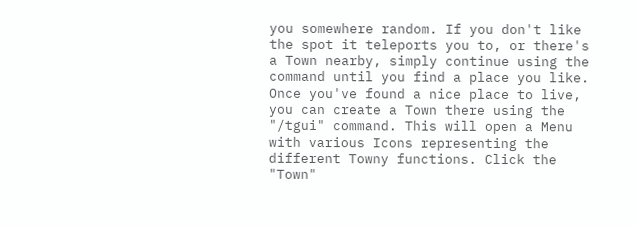you somewhere random. If you don't like the spot it teleports you to, or there's a Town nearby, simply continue using the command until you find a place you like.
Once you've found a nice place to live, you can create a Town there using the "/tgui" command. This will open a Menu with various Icons representing the different Towny functions. Click the "Town"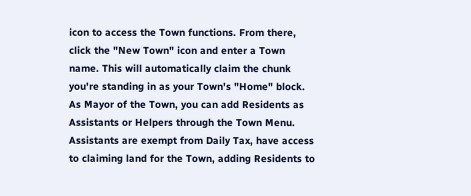icon to access the Town functions. From there, click the "New Town" icon and enter a Town name. This will automatically claim the chunk you're standing in as your Town's "Home" block.
As Mayor of the Town, you can add Residents as Assistants or Helpers through the Town Menu. Assistants are exempt from Daily Tax, have access to claiming land for the Town, adding Residents to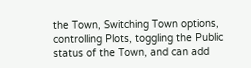the Town, Switching Town options, controlling Plots, toggling the Public status of the Town, and can add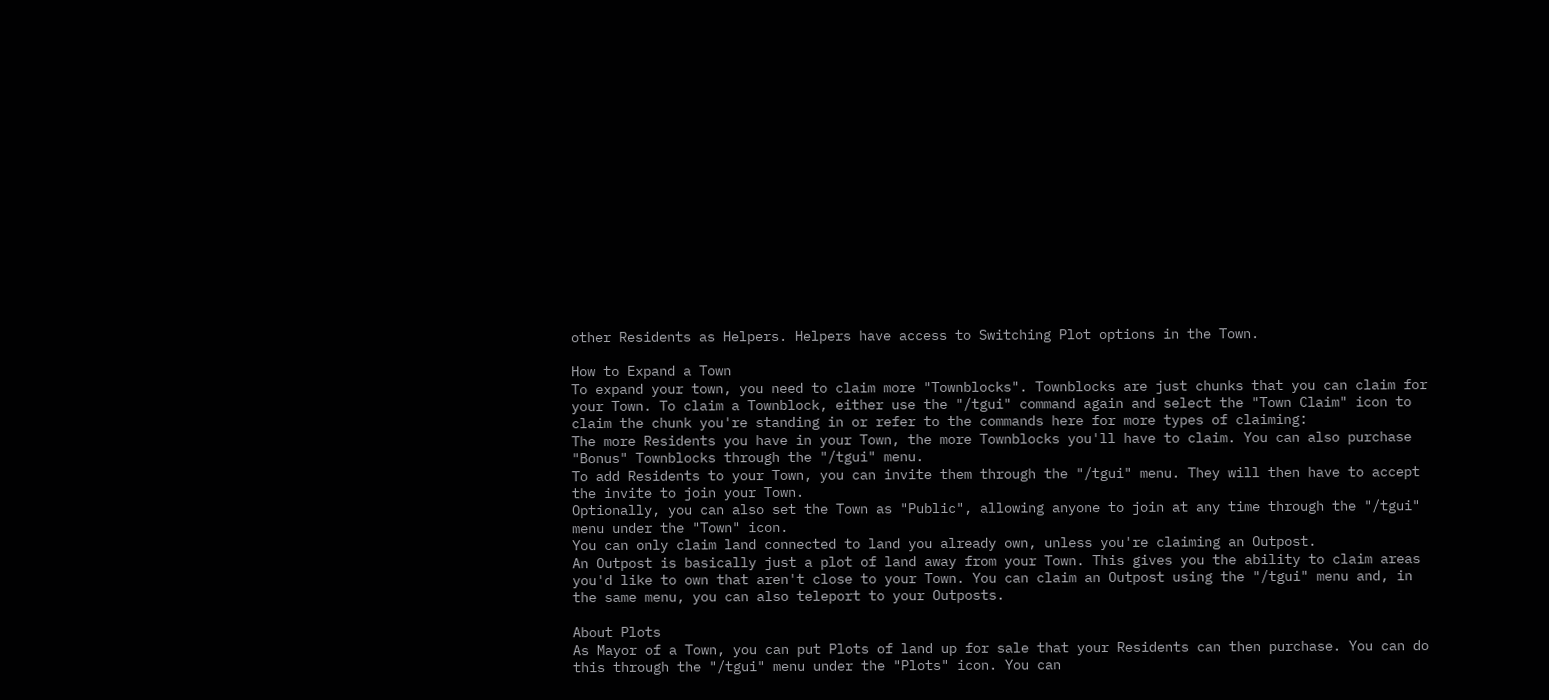other Residents as Helpers. Helpers have access to Switching Plot options in the Town.

How to Expand a Town
To expand your town, you need to claim more "Townblocks". Townblocks are just chunks that you can claim for your Town. To claim a Townblock, either use the "/tgui" command again and select the "Town Claim" icon to claim the chunk you're standing in or refer to the commands here for more types of claiming:
The more Residents you have in your Town, the more Townblocks you'll have to claim. You can also purchase "Bonus" Townblocks through the "/tgui" menu.
To add Residents to your Town, you can invite them through the "/tgui" menu. They will then have to accept the invite to join your Town.
Optionally, you can also set the Town as "Public", allowing anyone to join at any time through the "/tgui" menu under the "Town" icon.
You can only claim land connected to land you already own, unless you're claiming an Outpost.
An Outpost is basically just a plot of land away from your Town. This gives you the ability to claim areas you'd like to own that aren't close to your Town. You can claim an Outpost using the "/tgui" menu and, in the same menu, you can also teleport to your Outposts.

About Plots
As Mayor of a Town, you can put Plots of land up for sale that your Residents can then purchase. You can do this through the "/tgui" menu under the "Plots" icon. You can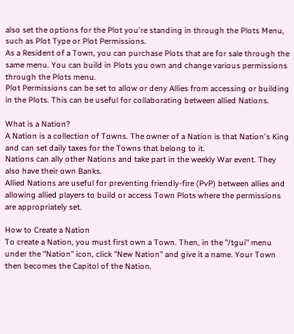also set the options for the Plot you're standing in through the Plots Menu, such as Plot Type or Plot Permissions.
As a Resident of a Town, you can purchase Plots that are for sale through the same menu. You can build in Plots you own and change various permissions through the Plots menu.
Plot Permissions can be set to allow or deny Allies from accessing or building in the Plots. This can be useful for collaborating between allied Nations.

What is a Nation?
A Nation is a collection of Towns. The owner of a Nation is that Nation's King and can set daily taxes for the Towns that belong to it.
Nations can ally other Nations and take part in the weekly War event. They also have their own Banks.
Allied Nations are useful for preventing friendly-fire (PvP) between allies and allowing allied players to build or access Town Plots where the permissions are appropriately set.

How to Create a Nation
To create a Nation, you must first own a Town. Then, in the "/tgui" menu under the "Nation" icon, click "New Nation" and give it a name. Your Town then becomes the Capitol of the Nation.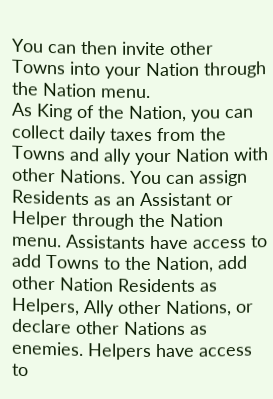You can then invite other Towns into your Nation through the Nation menu.
As King of the Nation, you can collect daily taxes from the Towns and ally your Nation with other Nations. You can assign Residents as an Assistant or Helper through the Nation menu. Assistants have access to add Towns to the Nation, add other Nation Residents as Helpers, Ally other Nations, or declare other Nations as enemies. Helpers have access to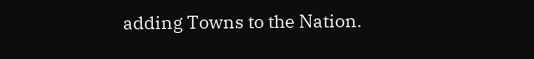adding Towns to the Nation.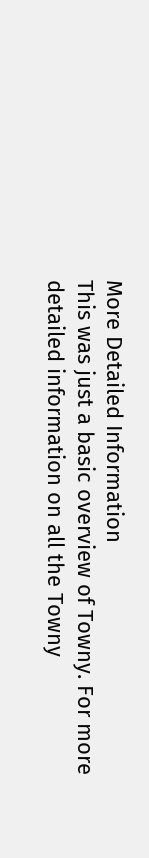More Detailed Information
This was just a basic overview of Towny. For more detailed information on all the Towny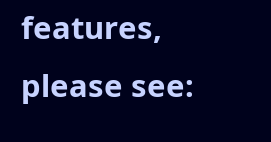features, please see: